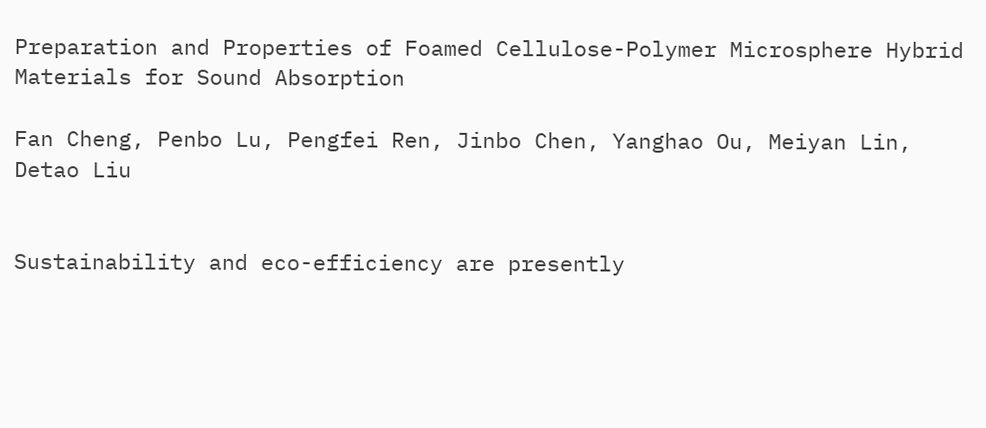Preparation and Properties of Foamed Cellulose-Polymer Microsphere Hybrid Materials for Sound Absorption

Fan Cheng, Penbo Lu, Pengfei Ren, Jinbo Chen, Yanghao Ou, Meiyan Lin, Detao Liu


Sustainability and eco-efficiency are presently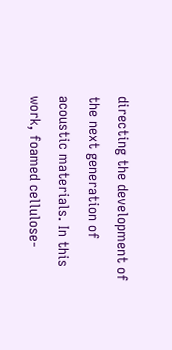directing the development of the next generation of acoustic materials. In this work, foamed cellulose-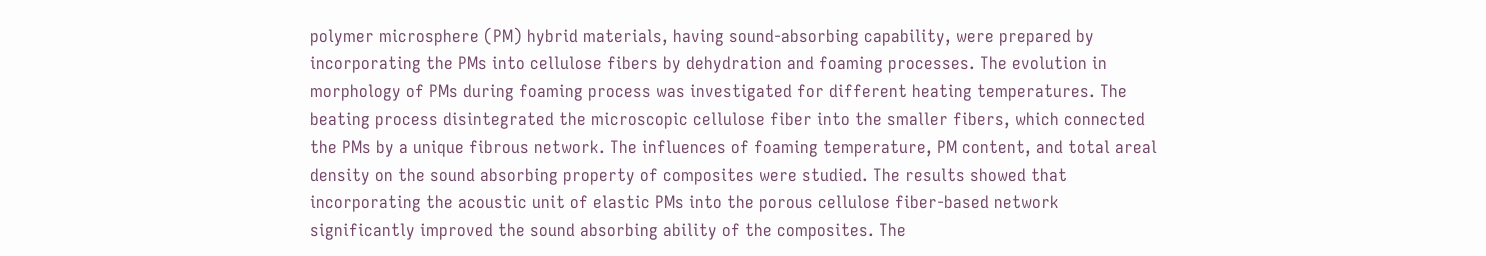polymer microsphere (PM) hybrid materials, having sound-absorbing capability, were prepared by incorporating the PMs into cellulose fibers by dehydration and foaming processes. The evolution in morphology of PMs during foaming process was investigated for different heating temperatures. The beating process disintegrated the microscopic cellulose fiber into the smaller fibers, which connected the PMs by a unique fibrous network. The influences of foaming temperature, PM content, and total areal density on the sound absorbing property of composites were studied. The results showed that incorporating the acoustic unit of elastic PMs into the porous cellulose fiber-based network significantly improved the sound absorbing ability of the composites. The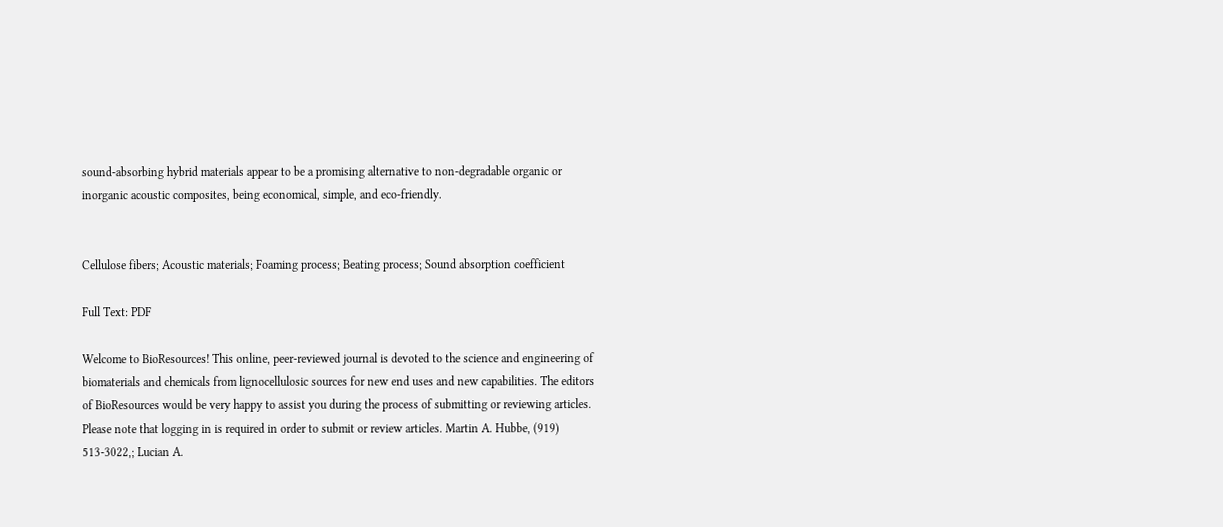sound-absorbing hybrid materials appear to be a promising alternative to non-degradable organic or inorganic acoustic composites, being economical, simple, and eco-friendly.


Cellulose fibers; Acoustic materials; Foaming process; Beating process; Sound absorption coefficient

Full Text: PDF

Welcome to BioResources! This online, peer-reviewed journal is devoted to the science and engineering of biomaterials and chemicals from lignocellulosic sources for new end uses and new capabilities. The editors of BioResources would be very happy to assist you during the process of submitting or reviewing articles. Please note that logging in is required in order to submit or review articles. Martin A. Hubbe, (919) 513-3022,; Lucian A.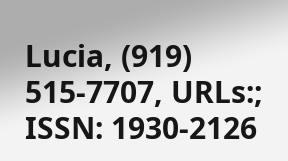Lucia, (919) 515-7707, URLs:; ISSN: 1930-2126